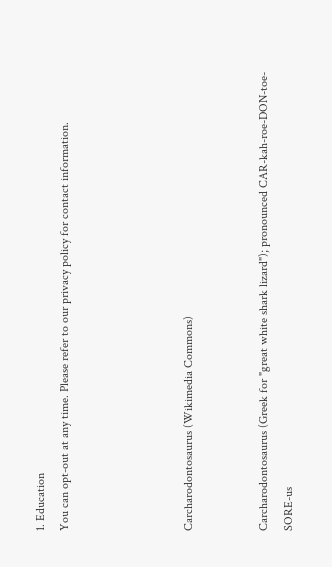1. Education
You can opt-out at any time. Please refer to our privacy policy for contact information.




Carcharodontosaurus (Wikimedia Commons)


Carcharodontosaurus (Greek for "great white shark lizard"); pronounced CAR-kah-roe-DON-toe-SORE-us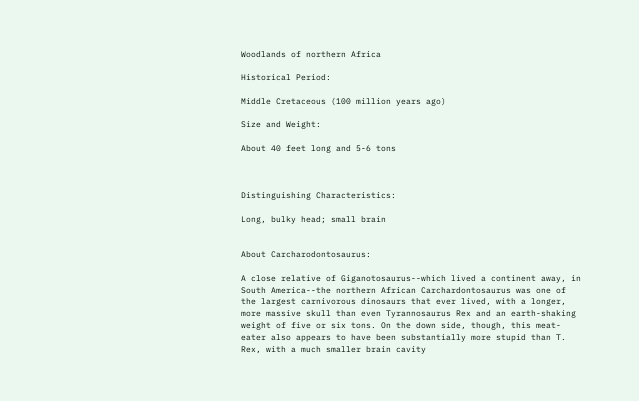Woodlands of northern Africa

Historical Period:

Middle Cretaceous (100 million years ago)

Size and Weight:

About 40 feet long and 5-6 tons



Distinguishing Characteristics:

Long, bulky head; small brain


About Carcharodontosaurus:

A close relative of Giganotosaurus--which lived a continent away, in South America--the northern African Carchardontosaurus was one of the largest carnivorous dinosaurs that ever lived, with a longer, more massive skull than even Tyrannosaurus Rex and an earth-shaking weight of five or six tons. On the down side, though, this meat-eater also appears to have been substantially more stupid than T. Rex, with a much smaller brain cavity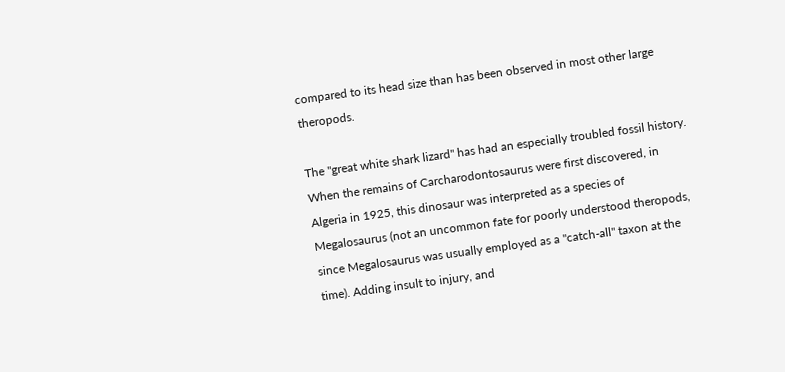compared to its head size than has been observed in most other large theropods.

The "great white shark lizard" has had an especially troubled fossil history. When the remains of Carcharodontosaurus were first discovered, in Algeria in 1925, this dinosaur was interpreted as a species of Megalosaurus (not an uncommon fate for poorly understood theropods, since Megalosaurus was usually employed as a "catch-all" taxon at the time). Adding insult to injury, and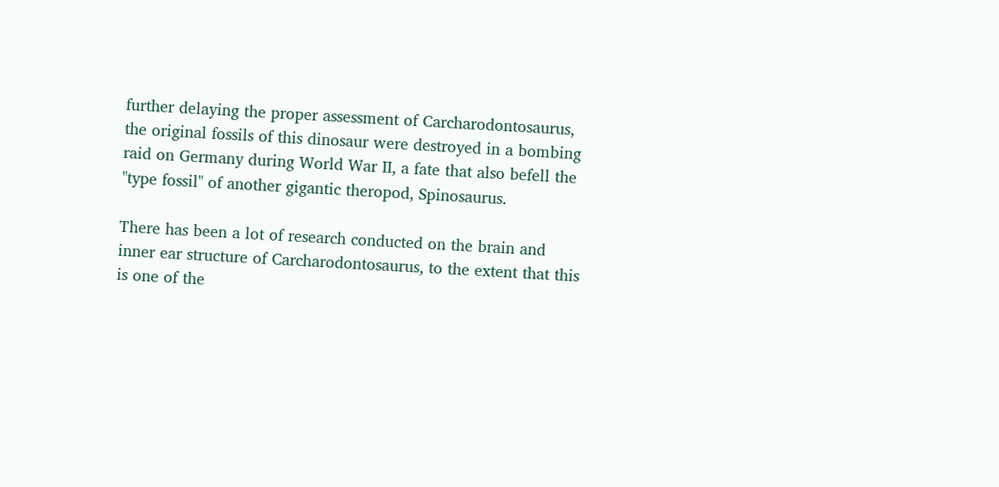further delaying the proper assessment of Carcharodontosaurus, the original fossils of this dinosaur were destroyed in a bombing raid on Germany during World War II, a fate that also befell the "type fossil" of another gigantic theropod, Spinosaurus.

There has been a lot of research conducted on the brain and inner ear structure of Carcharodontosaurus, to the extent that this is one of the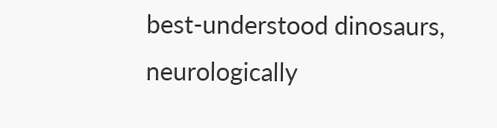best-understood dinosaurs, neurologically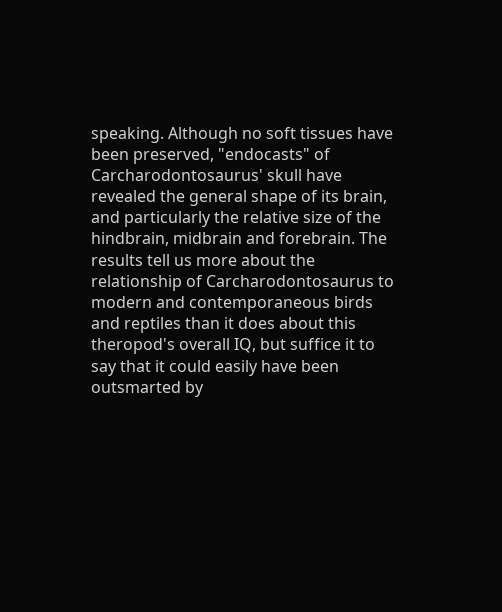speaking. Although no soft tissues have been preserved, "endocasts" of Carcharodontosaurus' skull have revealed the general shape of its brain, and particularly the relative size of the hindbrain, midbrain and forebrain. The results tell us more about the relationship of Carcharodontosaurus to modern and contemporaneous birds and reptiles than it does about this theropod's overall IQ, but suffice it to say that it could easily have been outsmarted by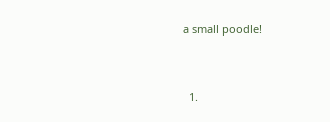a small poodle!


  1.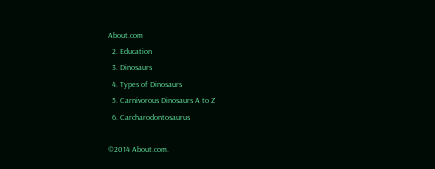About.com
  2. Education
  3. Dinosaurs
  4. Types of Dinosaurs
  5. Carnivorous Dinosaurs A to Z
  6. Carcharodontosaurus

©2014 About.com.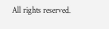All rights reserved.